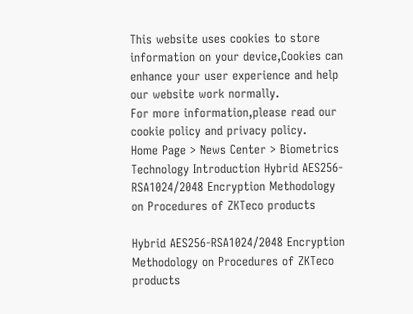This website uses cookies to store information on your device,Cookies can enhance your user experience and help our website work normally.
For more information,please read our cookie policy and privacy policy.
Home Page > News Center > Biometrics Technology Introduction Hybrid AES256-RSA1024/2048 Encryption Methodology on Procedures of ZKTeco products

Hybrid AES256-RSA1024/2048 Encryption Methodology on Procedures of ZKTeco products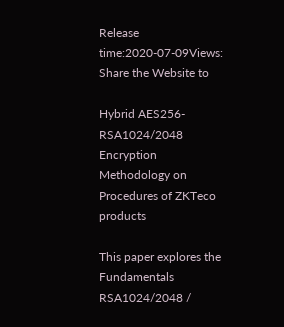Release time:2020-07-09Views:
Share the Website to

Hybrid AES256-RSA1024/2048 Encryption Methodology on Procedures of ZKTeco products

This paper explores the Fundamentals RSA1024/2048 /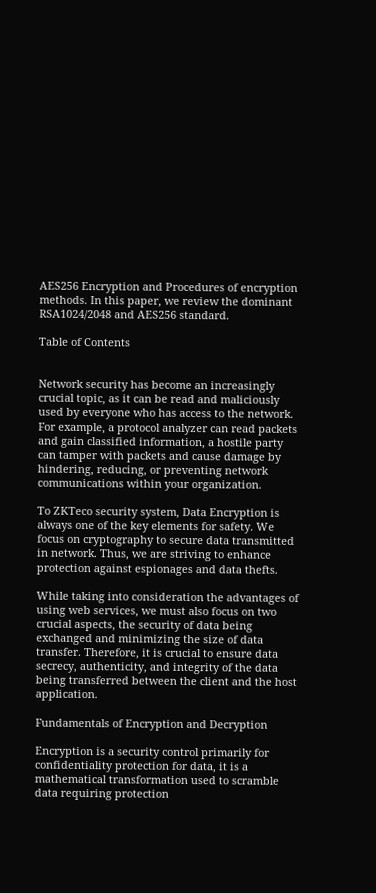AES256 Encryption and Procedures of encryption methods. In this paper, we review the dominant RSA1024/2048 and AES256 standard.

Table of Contents


Network security has become an increasingly crucial topic, as it can be read and maliciously used by everyone who has access to the network. For example, a protocol analyzer can read packets and gain classified information, a hostile party can tamper with packets and cause damage by hindering, reducing, or preventing network communications within your organization.

To ZKTeco security system, Data Encryption is always one of the key elements for safety. We focus on cryptography to secure data transmitted in network. Thus, we are striving to enhance protection against espionages and data thefts.

While taking into consideration the advantages of using web services, we must also focus on two crucial aspects, the security of data being exchanged and minimizing the size of data transfer. Therefore, it is crucial to ensure data secrecy, authenticity, and integrity of the data being transferred between the client and the host application.

Fundamentals of Encryption and Decryption

Encryption is a security control primarily for confidentiality protection for data, it is a mathematical transformation used to scramble data requiring protection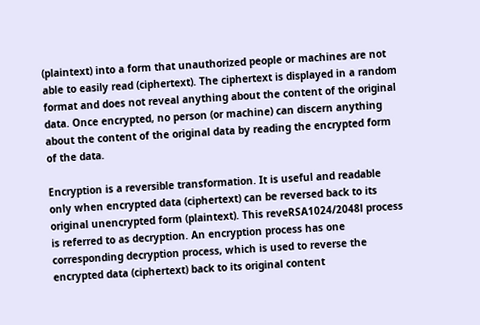(plaintext) into a form that unauthorized people or machines are not able to easily read (ciphertext). The ciphertext is displayed in a random format and does not reveal anything about the content of the original data. Once encrypted, no person (or machine) can discern anything about the content of the original data by reading the encrypted form of the data.

Encryption is a reversible transformation. It is useful and readable only when encrypted data (ciphertext) can be reversed back to its original unencrypted form (plaintext). This reveRSA1024/2048l process is referred to as decryption. An encryption process has one corresponding decryption process, which is used to reverse the encrypted data (ciphertext) back to its original content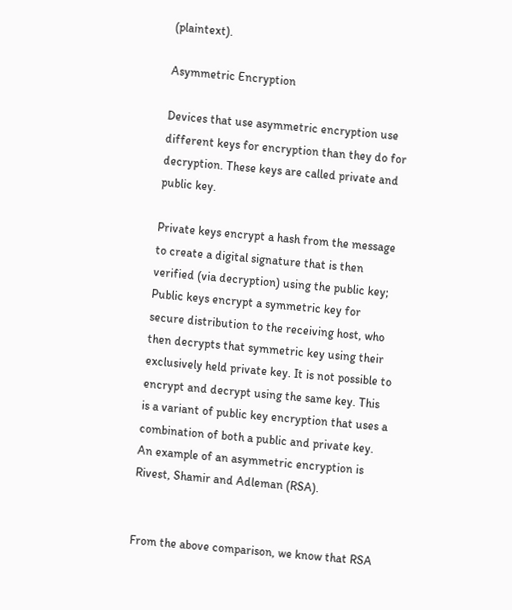(plaintext).

Asymmetric Encryption

Devices that use asymmetric encryption use different keys for encryption than they do for decryption. These keys are called private and public key.

Private keys encrypt a hash from the message to create a digital signature that is then verified (via decryption) using the public key; Public keys encrypt a symmetric key for secure distribution to the receiving host, who then decrypts that symmetric key using their exclusively held private key. It is not possible to encrypt and decrypt using the same key. This is a variant of public key encryption that uses a combination of both a public and private key. An example of an asymmetric encryption is Rivest, Shamir and Adleman (RSA).


From the above comparison, we know that RSA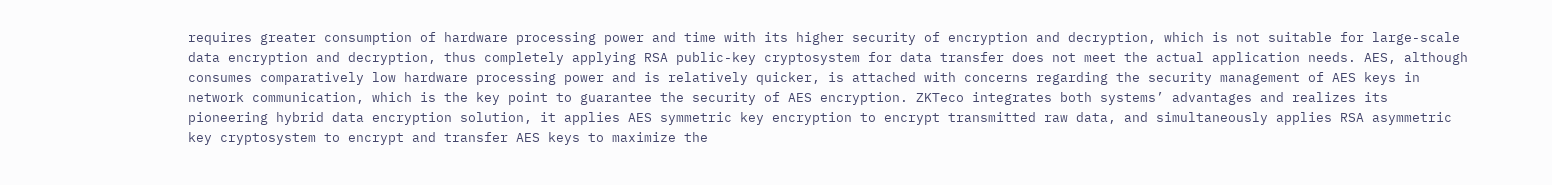requires greater consumption of hardware processing power and time with its higher security of encryption and decryption, which is not suitable for large-scale data encryption and decryption, thus completely applying RSA public-key cryptosystem for data transfer does not meet the actual application needs. AES, although consumes comparatively low hardware processing power and is relatively quicker, is attached with concerns regarding the security management of AES keys in network communication, which is the key point to guarantee the security of AES encryption. ZKTeco integrates both systems’ advantages and realizes its pioneering hybrid data encryption solution, it applies AES symmetric key encryption to encrypt transmitted raw data, and simultaneously applies RSA asymmetric key cryptosystem to encrypt and transfer AES keys to maximize the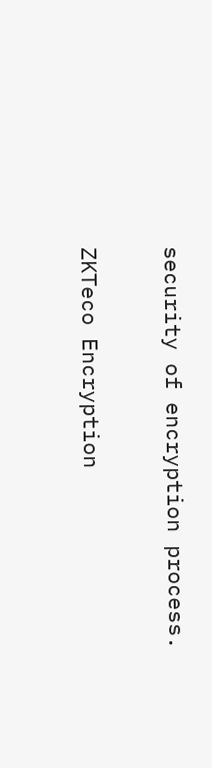security of encryption process.

ZKTeco Encryption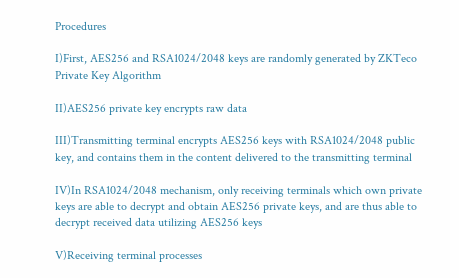Procedures

I)First, AES256 and RSA1024/2048 keys are randomly generated by ZKTeco Private Key Algorithm

II)AES256 private key encrypts raw data

III)Transmitting terminal encrypts AES256 keys with RSA1024/2048 public key, and contains them in the content delivered to the transmitting terminal

IV)In RSA1024/2048 mechanism, only receiving terminals which own private keys are able to decrypt and obtain AES256 private keys, and are thus able to decrypt received data utilizing AES256 keys

V)Receiving terminal processes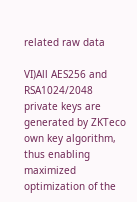related raw data

VI)All AES256 and RSA1024/2048 private keys are generated by ZKTeco own key algorithm, thus enabling maximized optimization of the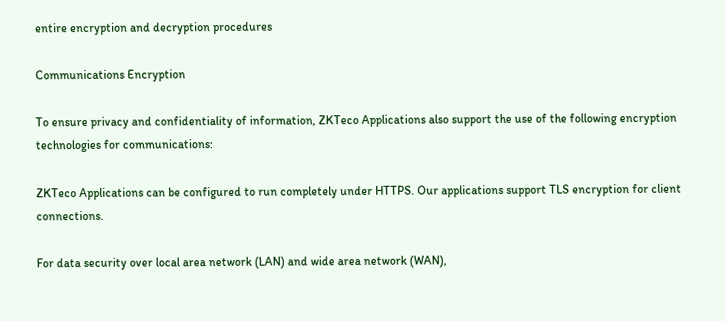entire encryption and decryption procedures

Communications Encryption

To ensure privacy and confidentiality of information, ZKTeco Applications also support the use of the following encryption technologies for communications:

ZKTeco Applications can be configured to run completely under HTTPS. Our applications support TLS encryption for client connections.

For data security over local area network (LAN) and wide area network (WAN),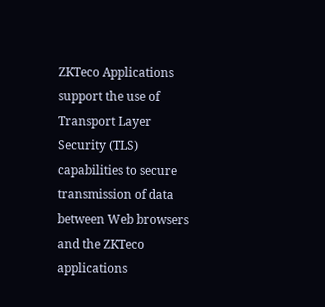ZKTeco Applications support the use of Transport Layer Security (TLS) capabilities to secure transmission of data between Web browsers and the ZKTeco applications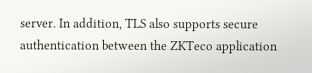server. In addition, TLS also supports secure authentication between the ZKTeco application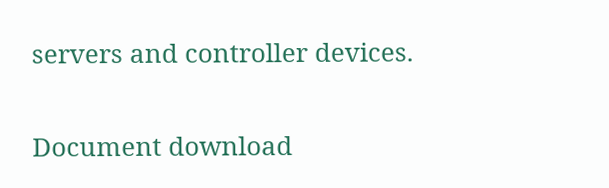servers and controller devices.

Document download